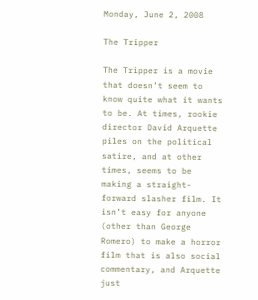Monday, June 2, 2008

The Tripper

The Tripper is a movie that doesn’t seem to know quite what it wants to be. At times, rookie director David Arquette piles on the political satire, and at other times, seems to be making a straight-forward slasher film. It isn’t easy for anyone (other than George Romero) to make a horror film that is also social commentary, and Arquette just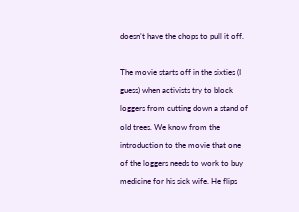doesn’t have the chops to pull it off.

The movie starts off in the sixties (I guess) when activists try to block loggers from cutting down a stand of old trees. We know from the introduction to the movie that one of the loggers needs to work to buy medicine for his sick wife. He flips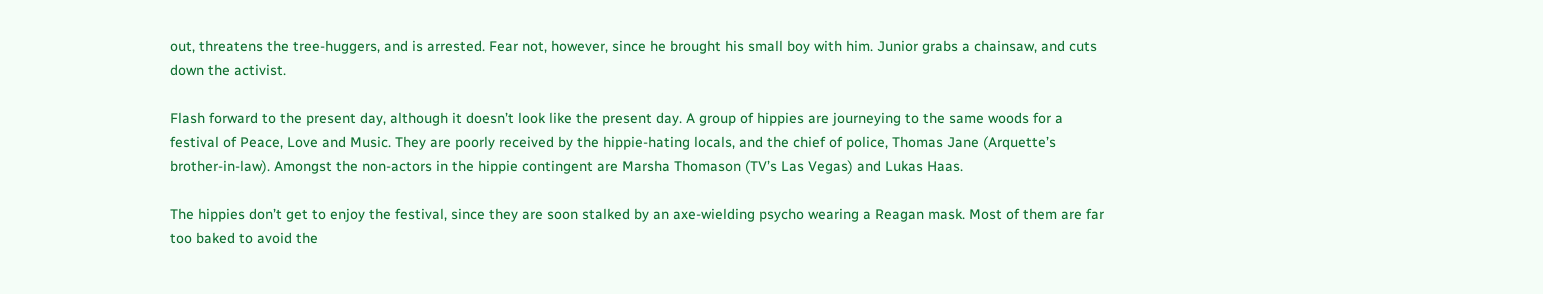out, threatens the tree-huggers, and is arrested. Fear not, however, since he brought his small boy with him. Junior grabs a chainsaw, and cuts down the activist.

Flash forward to the present day, although it doesn’t look like the present day. A group of hippies are journeying to the same woods for a festival of Peace, Love and Music. They are poorly received by the hippie-hating locals, and the chief of police, Thomas Jane (Arquette’s brother-in-law). Amongst the non-actors in the hippie contingent are Marsha Thomason (TV’s Las Vegas) and Lukas Haas.

The hippies don’t get to enjoy the festival, since they are soon stalked by an axe-wielding psycho wearing a Reagan mask. Most of them are far too baked to avoid the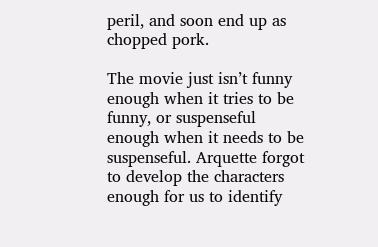peril, and soon end up as chopped pork.

The movie just isn’t funny enough when it tries to be funny, or suspenseful enough when it needs to be suspenseful. Arquette forgot to develop the characters enough for us to identify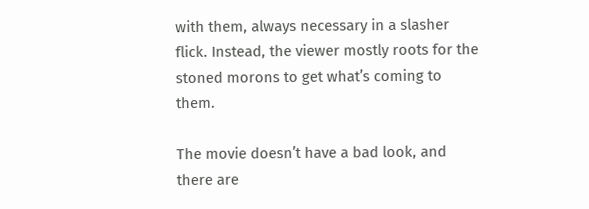with them, always necessary in a slasher flick. Instead, the viewer mostly roots for the stoned morons to get what’s coming to them.

The movie doesn’t have a bad look, and there are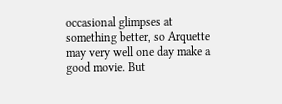occasional glimpses at something better, so Arquette may very well one day make a good movie. But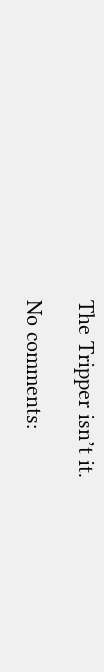The Tripper isn’t it.

No comments: